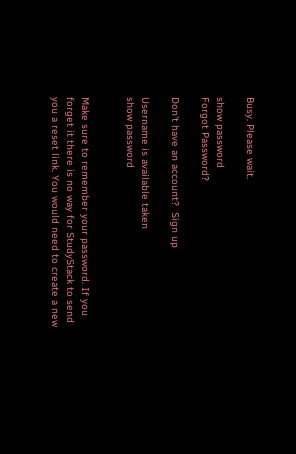Busy. Please wait.

show password
Forgot Password?

Don't have an account?  Sign up

Username is available taken
show password


Make sure to remember your password. If you forget it there is no way for StudyStack to send you a reset link. You would need to create a new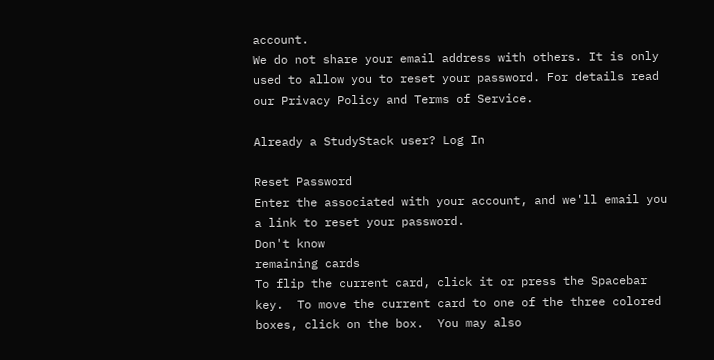account.
We do not share your email address with others. It is only used to allow you to reset your password. For details read our Privacy Policy and Terms of Service.

Already a StudyStack user? Log In

Reset Password
Enter the associated with your account, and we'll email you a link to reset your password.
Don't know
remaining cards
To flip the current card, click it or press the Spacebar key.  To move the current card to one of the three colored boxes, click on the box.  You may also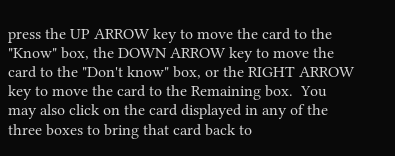press the UP ARROW key to move the card to the "Know" box, the DOWN ARROW key to move the card to the "Don't know" box, or the RIGHT ARROW key to move the card to the Remaining box.  You may also click on the card displayed in any of the three boxes to bring that card back to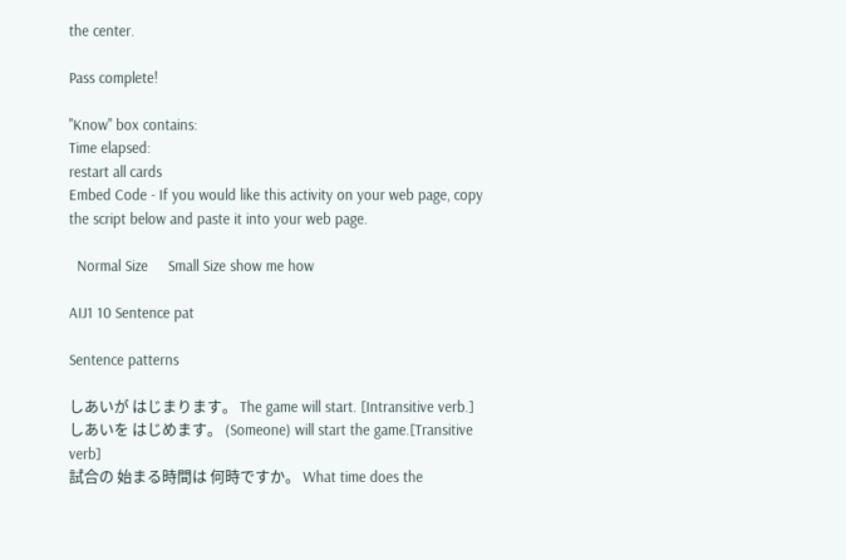the center.

Pass complete!

"Know" box contains:
Time elapsed:
restart all cards
Embed Code - If you would like this activity on your web page, copy the script below and paste it into your web page.

  Normal Size     Small Size show me how

AIJ1 10 Sentence pat

Sentence patterns

しあいが はじまります。 The game will start. [Intransitive verb.]
しあいを はじめます。 (Someone) will start the game.[Transitive verb]
試合の 始まる時間は 何時ですか。 What time does the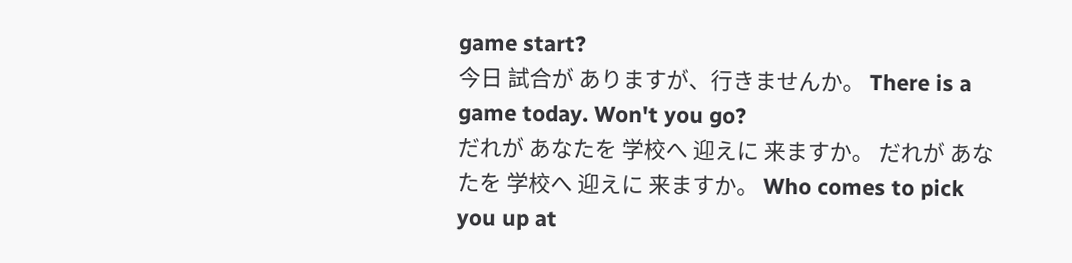game start?
今日 試合が ありますが、行きませんか。 There is a game today. Won't you go?
だれが あなたを 学校へ 迎えに 来ますか。 だれが あなたを 学校へ 迎えに 来ますか。 Who comes to pick you up at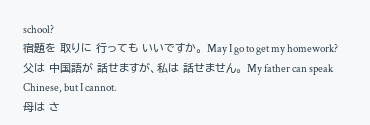school?
宿題を 取りに 行っても いいですか。 May I go to get my homework?
父は 中国語が 話せますが、私は 話せません。 My father can speak Chinese, but I cannot.
母は さ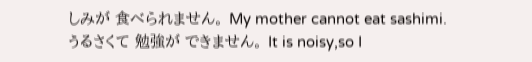しみが 食べられません。 My mother cannot eat sashimi.
うるさくて 勉強が できません。 It is noisy,so I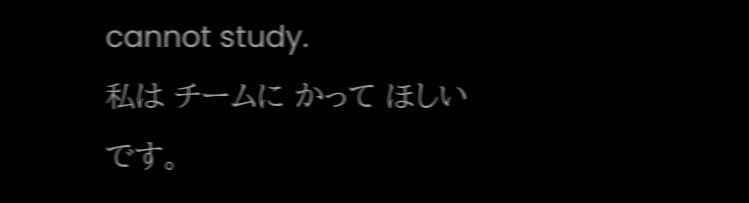cannot study.
私は チームに かって ほしいです。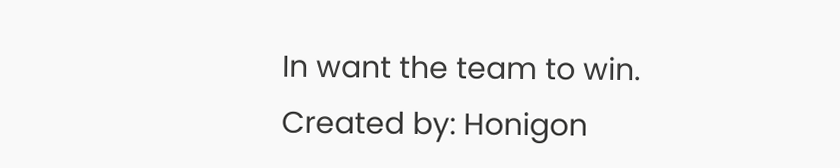In want the team to win.
Created by: Honigon